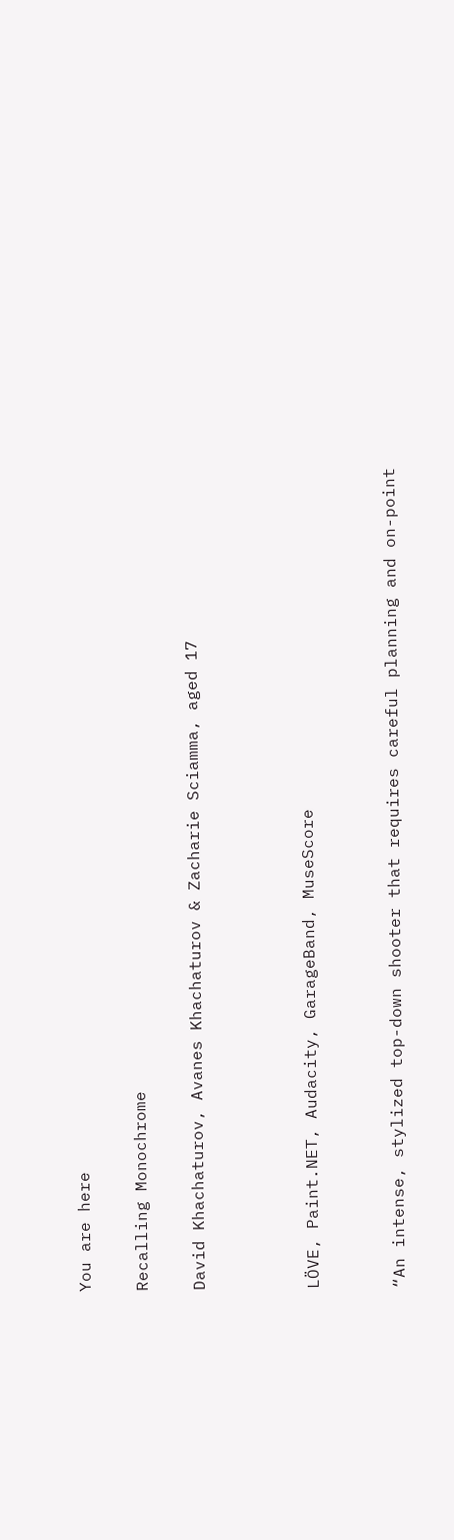You are here

Recalling Monochrome

David Khachaturov, Avanes Khachaturov & Zacharie Sciamma, aged 17



LÖVE, Paint.NET, Audacity, GarageBand, MuseScore


“An intense, stylized top-down shooter that requires careful planning and on-point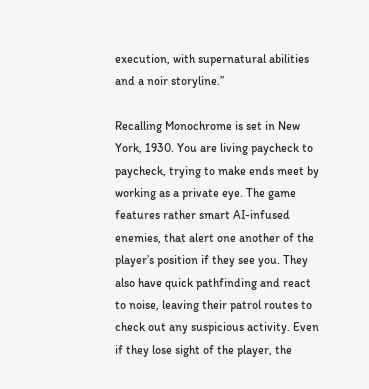execution, with supernatural abilities and a noir storyline.”

Recalling Monochrome is set in New York, 1930. You are living paycheck to paycheck, trying to make ends meet by working as a private eye. The game features rather smart AI-infused enemies, that alert one another of the player’s position if they see you. They also have quick pathfinding and react to noise, leaving their patrol routes to check out any suspicious activity. Even if they lose sight of the player, the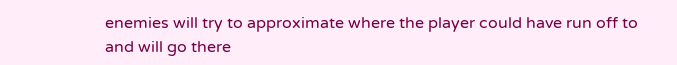enemies will try to approximate where the player could have run off to and will go there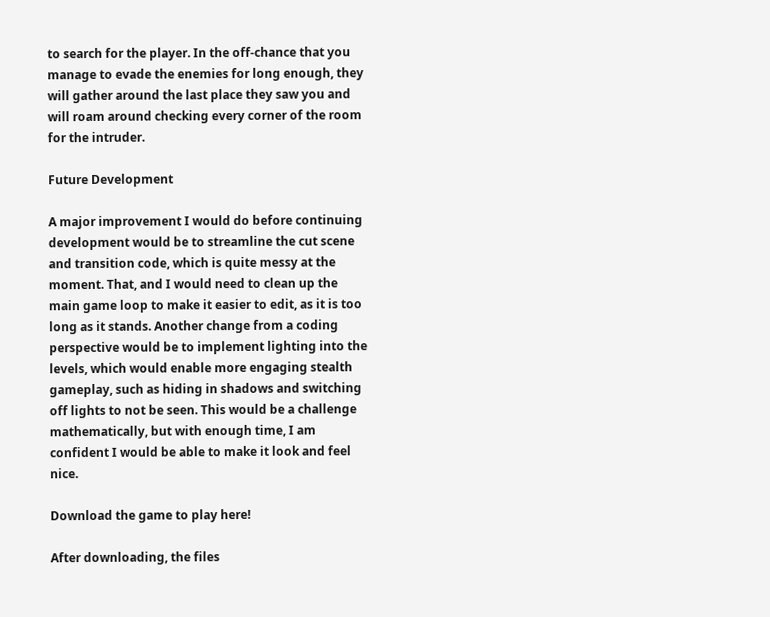to search for the player. In the off-chance that you manage to evade the enemies for long enough, they will gather around the last place they saw you and will roam around checking every corner of the room for the intruder.

Future Development

A major improvement I would do before continuing development would be to streamline the cut scene and transition code, which is quite messy at the moment. That, and I would need to clean up the main game loop to make it easier to edit, as it is too long as it stands. Another change from a coding perspective would be to implement lighting into the levels, which would enable more engaging stealth gameplay, such as hiding in shadows and switching off lights to not be seen. This would be a challenge mathematically, but with enough time, I am confident I would be able to make it look and feel nice.

Download the game to play here!

After downloading, the files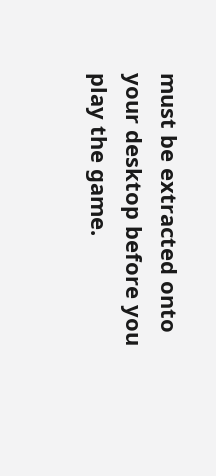must be extracted onto your desktop before you play the game.